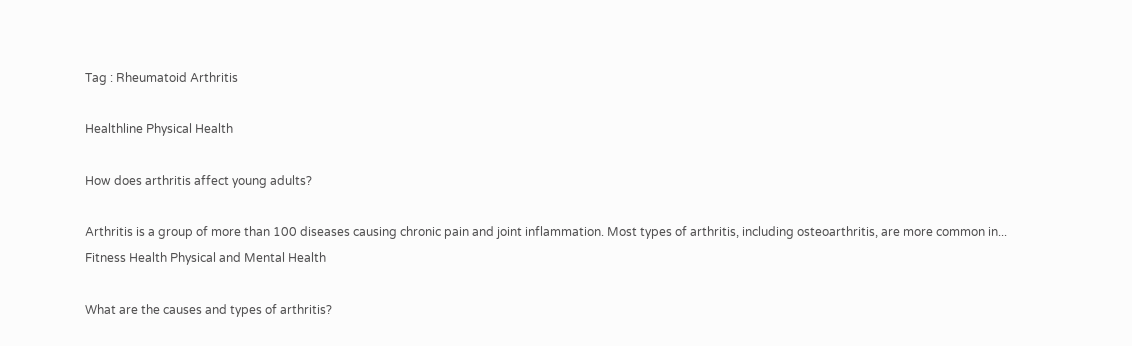Tag : Rheumatoid Arthritis

Healthline Physical Health

How does arthritis affect young adults?

Arthritis is a group of more than 100 diseases causing chronic pain and joint inflammation. Most types of arthritis, including osteoarthritis, are more common in...
Fitness Health Physical and Mental Health

What are the causes and types of arthritis?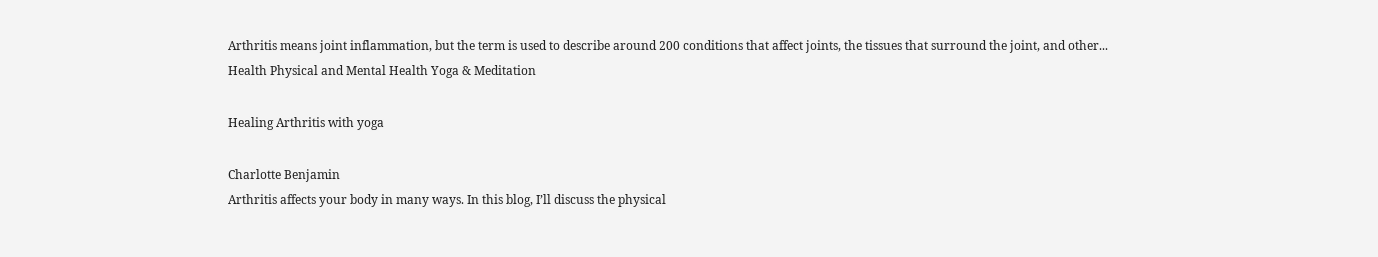Arthritis means joint inflammation, but the term is used to describe around 200 conditions that affect joints, the tissues that surround the joint, and other...
Health Physical and Mental Health Yoga & Meditation

Healing Arthritis with yoga

Charlotte Benjamin
Arthritis affects your body in many ways. In this blog, I’ll discuss the physical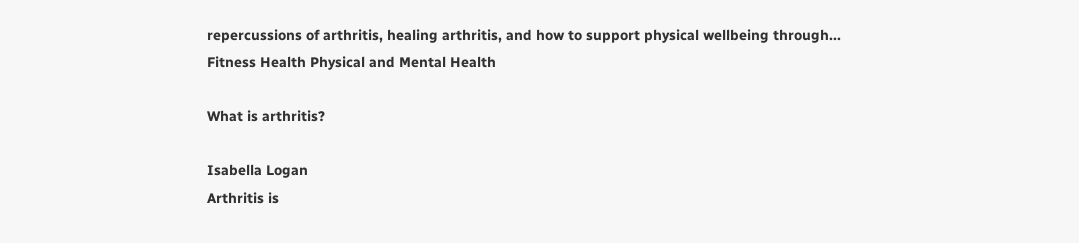repercussions of arthritis, healing arthritis, and how to support physical wellbeing through...
Fitness Health Physical and Mental Health

What is arthritis?

Isabella Logan
Arthritis is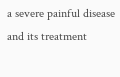a severe painful disease and its treatment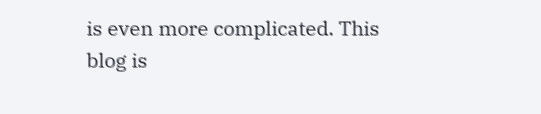is even more complicated. This blog is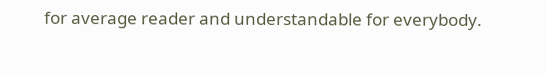for average reader and understandable for everybody.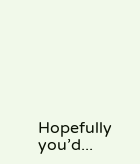Hopefully you’d...